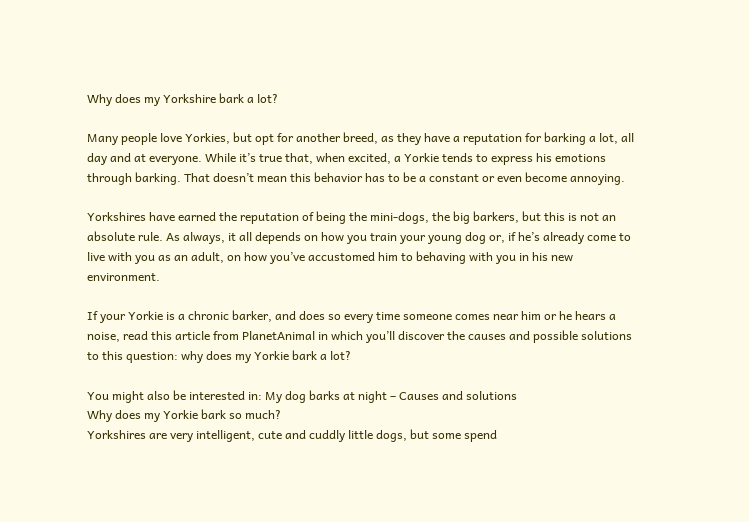Why does my Yorkshire bark a lot?

Many people love Yorkies, but opt for another breed, as they have a reputation for barking a lot, all day and at everyone. While it’s true that, when excited, a Yorkie tends to express his emotions through barking. That doesn’t mean this behavior has to be a constant or even become annoying.

Yorkshires have earned the reputation of being the mini-dogs, the big barkers, but this is not an absolute rule. As always, it all depends on how you train your young dog or, if he’s already come to live with you as an adult, on how you’ve accustomed him to behaving with you in his new environment.

If your Yorkie is a chronic barker, and does so every time someone comes near him or he hears a noise, read this article from PlanetAnimal in which you’ll discover the causes and possible solutions to this question: why does my Yorkie bark a lot?

You might also be interested in: My dog barks at night – Causes and solutions
Why does my Yorkie bark so much?
Yorkshires are very intelligent, cute and cuddly little dogs, but some spend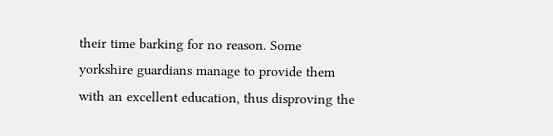their time barking for no reason. Some yorkshire guardians manage to provide them with an excellent education, thus disproving the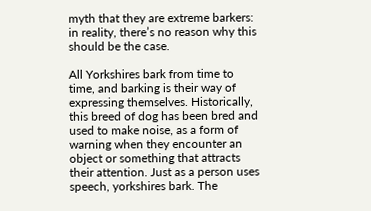myth that they are extreme barkers: in reality, there’s no reason why this should be the case.

All Yorkshires bark from time to time, and barking is their way of expressing themselves. Historically, this breed of dog has been bred and used to make noise, as a form of warning when they encounter an object or something that attracts their attention. Just as a person uses speech, yorkshires bark. The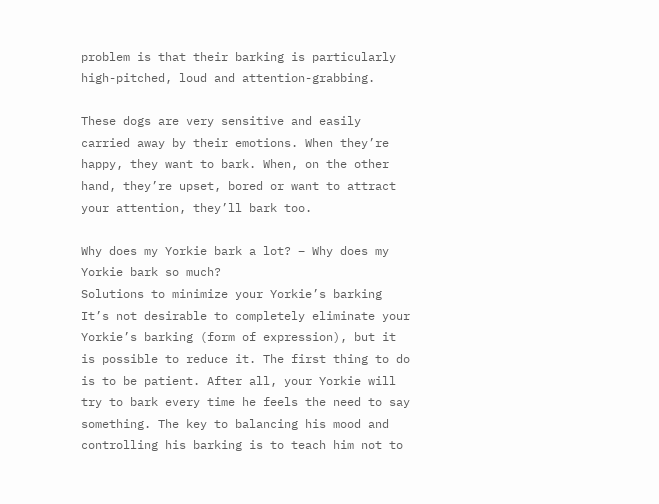problem is that their barking is particularly high-pitched, loud and attention-grabbing.

These dogs are very sensitive and easily carried away by their emotions. When they’re happy, they want to bark. When, on the other hand, they’re upset, bored or want to attract your attention, they’ll bark too.

Why does my Yorkie bark a lot? – Why does my Yorkie bark so much?
Solutions to minimize your Yorkie’s barking
It’s not desirable to completely eliminate your Yorkie’s barking (form of expression), but it is possible to reduce it. The first thing to do is to be patient. After all, your Yorkie will try to bark every time he feels the need to say something. The key to balancing his mood and controlling his barking is to teach him not to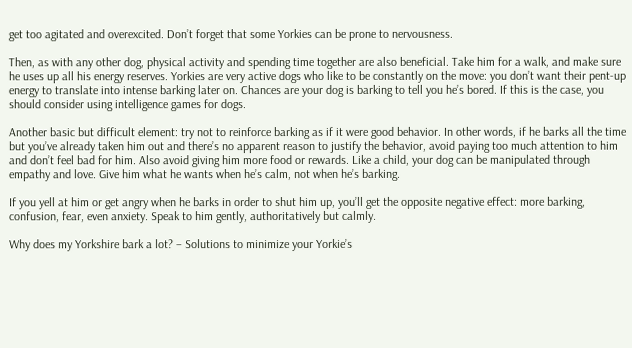get too agitated and overexcited. Don’t forget that some Yorkies can be prone to nervousness.

Then, as with any other dog, physical activity and spending time together are also beneficial. Take him for a walk, and make sure he uses up all his energy reserves. Yorkies are very active dogs who like to be constantly on the move: you don’t want their pent-up energy to translate into intense barking later on. Chances are your dog is barking to tell you he’s bored. If this is the case, you should consider using intelligence games for dogs.

Another basic but difficult element: try not to reinforce barking as if it were good behavior. In other words, if he barks all the time but you’ve already taken him out and there’s no apparent reason to justify the behavior, avoid paying too much attention to him and don’t feel bad for him. Also avoid giving him more food or rewards. Like a child, your dog can be manipulated through empathy and love. Give him what he wants when he’s calm, not when he’s barking.

If you yell at him or get angry when he barks in order to shut him up, you’ll get the opposite negative effect: more barking, confusion, fear, even anxiety. Speak to him gently, authoritatively but calmly.

Why does my Yorkshire bark a lot? – Solutions to minimize your Yorkie’s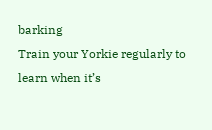barking
Train your Yorkie regularly to learn when it’s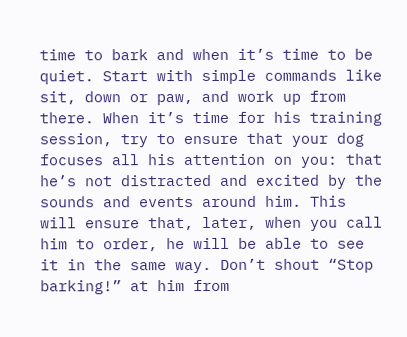time to bark and when it’s time to be quiet. Start with simple commands like sit, down or paw, and work up from there. When it’s time for his training session, try to ensure that your dog focuses all his attention on you: that he’s not distracted and excited by the sounds and events around him. This will ensure that, later, when you call him to order, he will be able to see it in the same way. Don’t shout “Stop barking!” at him from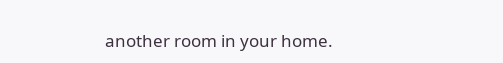another room in your home.